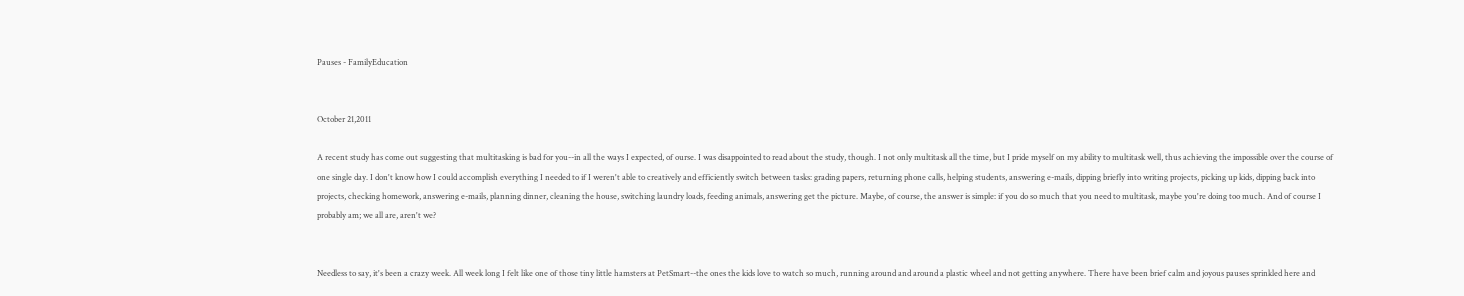Pauses - FamilyEducation


October 21,2011

A recent study has come out suggesting that multitasking is bad for you--in all the ways I expected, of ourse. I was disappointed to read about the study, though. I not only multitask all the time, but I pride myself on my ability to multitask well, thus achieving the impossible over the course of one single day. I don't know how I could accomplish everything I needed to if I weren't able to creatively and efficiently switch between tasks: grading papers, returning phone calls, helping students, answering e-mails, dipping briefly into writing projects, picking up kids, dipping back into projects, checking homework, answering e-mails, planning dinner, cleaning the house, switching laundry loads, feeding animals, answering get the picture. Maybe, of course, the answer is simple: if you do so much that you need to multitask, maybe you're doing too much. And of course I probably am; we all are, aren't we?


Needless to say, it's been a crazy week. All week long I felt like one of those tiny little hamsters at PetSmart--the ones the kids love to watch so much, running around and around a plastic wheel and not getting anywhere. There have been brief calm and joyous pauses sprinkled here and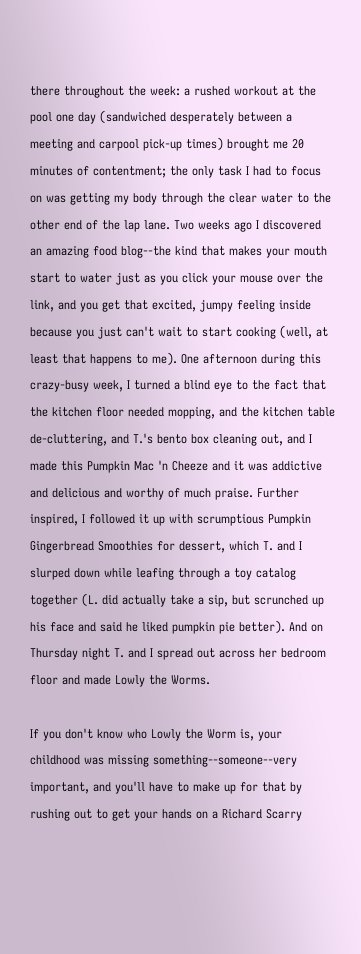there throughout the week: a rushed workout at the pool one day (sandwiched desperately between a meeting and carpool pick-up times) brought me 20 minutes of contentment; the only task I had to focus on was getting my body through the clear water to the other end of the lap lane. Two weeks ago I discovered an amazing food blog--the kind that makes your mouth start to water just as you click your mouse over the link, and you get that excited, jumpy feeling inside because you just can't wait to start cooking (well, at least that happens to me). One afternoon during this crazy-busy week, I turned a blind eye to the fact that the kitchen floor needed mopping, and the kitchen table de-cluttering, and T.'s bento box cleaning out, and I made this Pumpkin Mac 'n Cheeze and it was addictive and delicious and worthy of much praise. Further inspired, I followed it up with scrumptious Pumpkin Gingerbread Smoothies for dessert, which T. and I slurped down while leafing through a toy catalog together (L. did actually take a sip, but scrunched up his face and said he liked pumpkin pie better). And on Thursday night T. and I spread out across her bedroom floor and made Lowly the Worms.

If you don't know who Lowly the Worm is, your childhood was missing something--someone--very important, and you'll have to make up for that by rushing out to get your hands on a Richard Scarry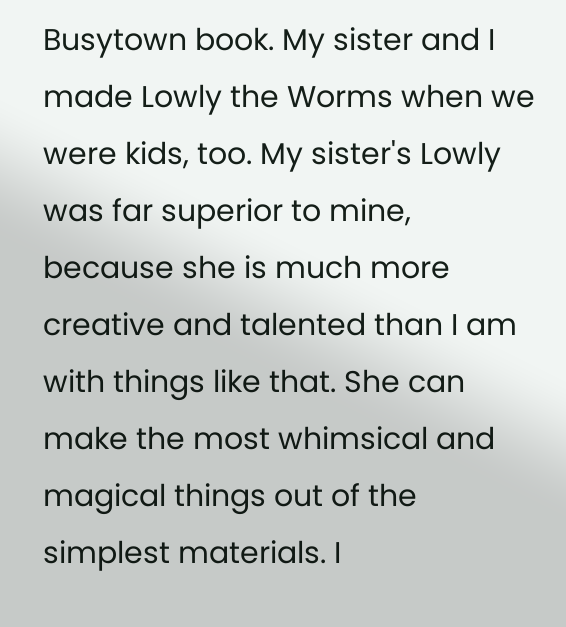Busytown book. My sister and I made Lowly the Worms when we were kids, too. My sister's Lowly was far superior to mine, because she is much more creative and talented than I am with things like that. She can make the most whimsical and magical things out of the simplest materials. I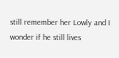still remember her Lowly and I wonder if he still lives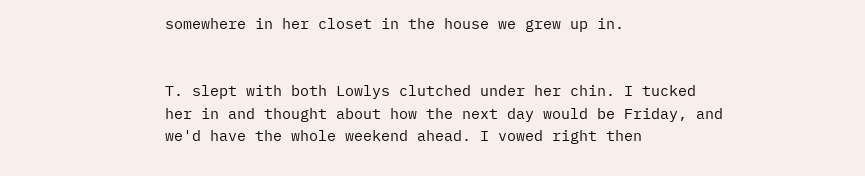somewhere in her closet in the house we grew up in.


T. slept with both Lowlys clutched under her chin. I tucked her in and thought about how the next day would be Friday, and we'd have the whole weekend ahead. I vowed right then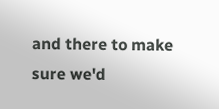and there to make sure we'd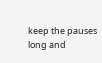keep the pauses long and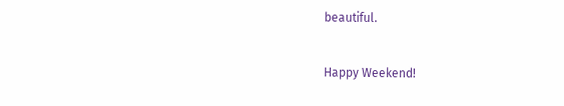beautiful.


Happy Weekend!